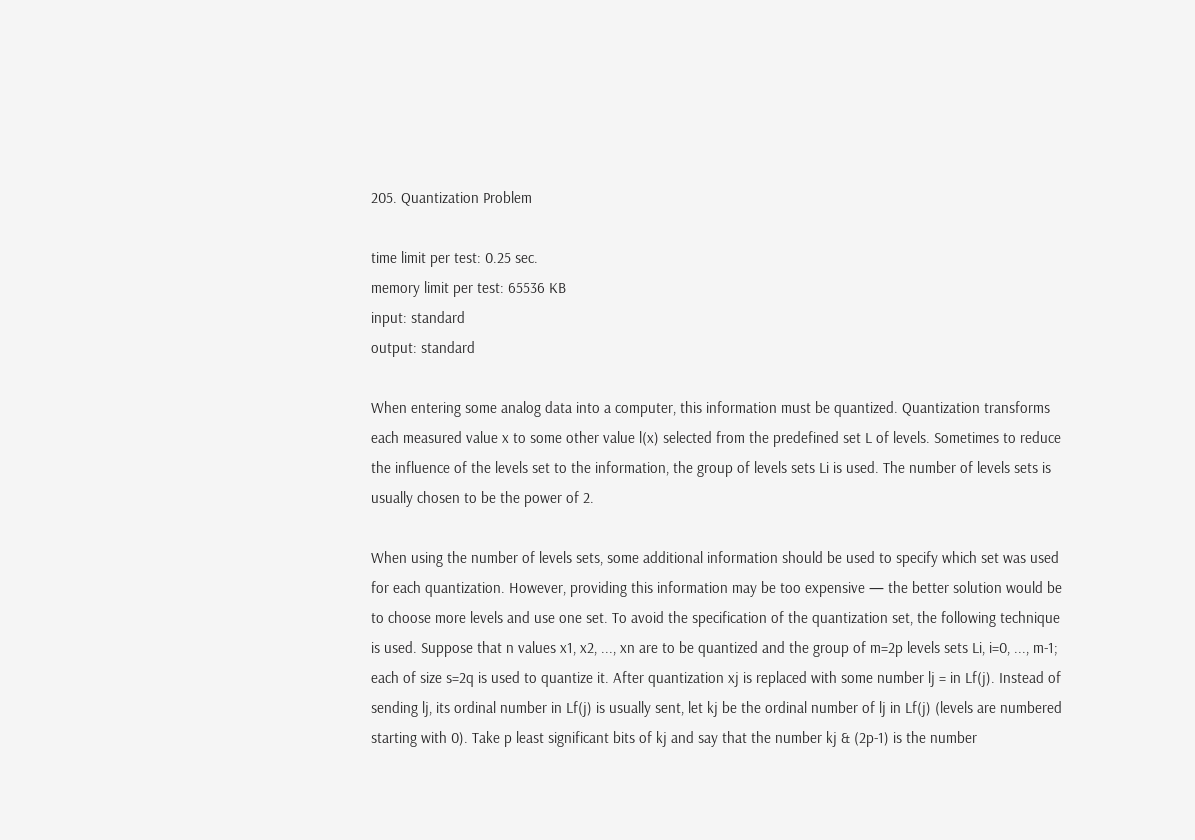205. Quantization Problem

time limit per test: 0.25 sec.
memory limit per test: 65536 KB
input: standard
output: standard

When entering some analog data into a computer, this information must be quantized. Quantization transforms each measured value x to some other value l(x) selected from the predefined set L of levels. Sometimes to reduce the influence of the levels set to the information, the group of levels sets Li is used. The number of levels sets is usually chosen to be the power of 2.

When using the number of levels sets, some additional information should be used to specify which set was used for each quantization. However, providing this information may be too expensive — the better solution would be to choose more levels and use one set. To avoid the specification of the quantization set, the following technique is used. Suppose that n values x1, x2, ..., xn are to be quantized and the group of m=2p levels sets Li, i=0, ..., m-1; each of size s=2q is used to quantize it. After quantization xj is replaced with some number lj = in Lf(j). Instead of sending lj, its ordinal number in Lf(j) is usually sent, let kj be the ordinal number of lj in Lf(j) (levels are numbered starting with 0). Take p least significant bits of kj and say that the number kj & (2p-1) is the number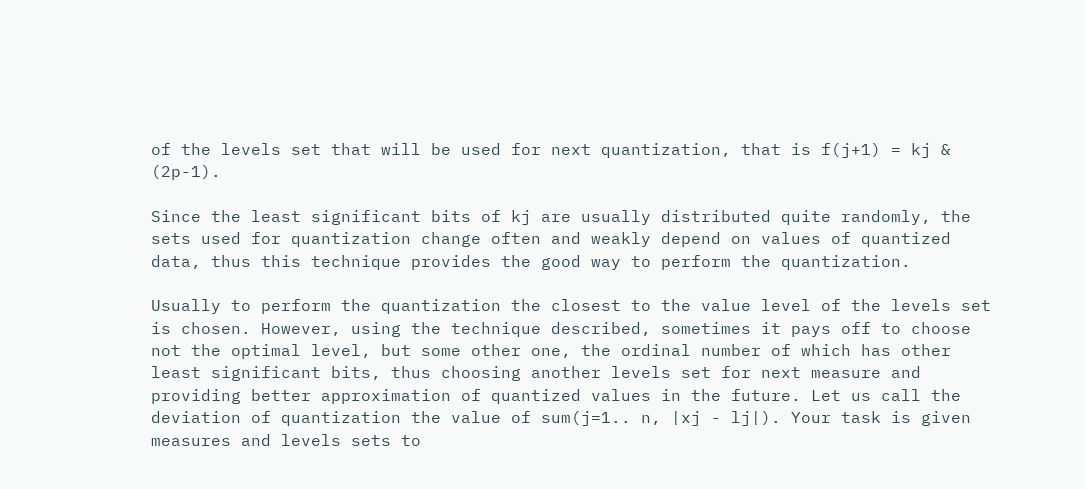of the levels set that will be used for next quantization, that is f(j+1) = kj & (2p-1).

Since the least significant bits of kj are usually distributed quite randomly, the sets used for quantization change often and weakly depend on values of quantized data, thus this technique provides the good way to perform the quantization.

Usually to perform the quantization the closest to the value level of the levels set is chosen. However, using the technique described, sometimes it pays off to choose not the optimal level, but some other one, the ordinal number of which has other least significant bits, thus choosing another levels set for next measure and providing better approximation of quantized values in the future. Let us call the deviation of quantization the value of sum(j=1.. n, |xj - lj|). Your task is given measures and levels sets to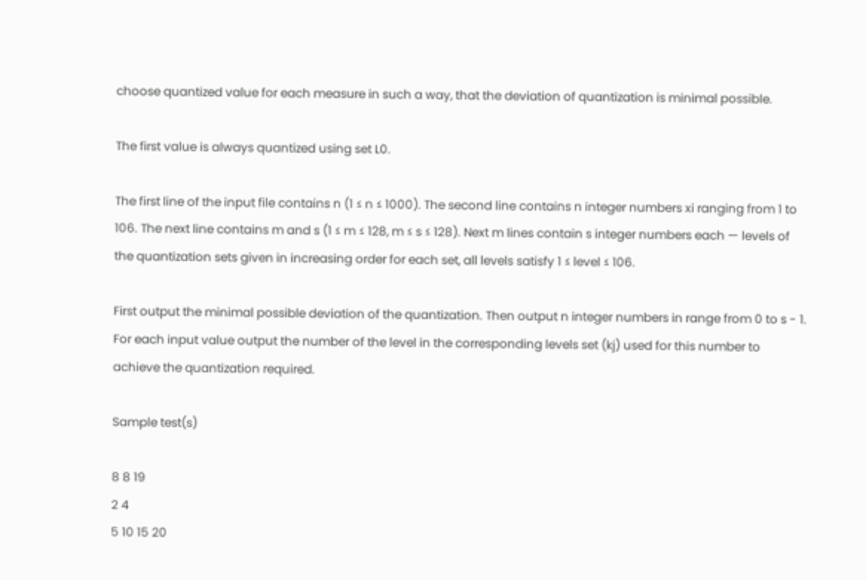choose quantized value for each measure in such a way, that the deviation of quantization is minimal possible.

The first value is always quantized using set L0.

The first line of the input file contains n (1 ≤ n ≤ 1000). The second line contains n integer numbers xi ranging from 1 to 106. The next line contains m and s (1 ≤ m ≤ 128, m ≤ s ≤ 128). Next m lines contain s integer numbers each — levels of the quantization sets given in increasing order for each set, all levels satisfy 1 ≤ level ≤ 106.

First output the minimal possible deviation of the quantization. Then output n integer numbers in range from 0 to s - 1. For each input value output the number of the level in the corresponding levels set (kj) used for this number to achieve the quantization required.

Sample test(s)

8 8 19
2 4
5 10 15 20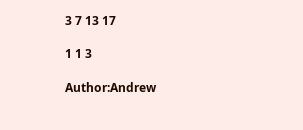3 7 13 17

1 1 3

Author:Andrew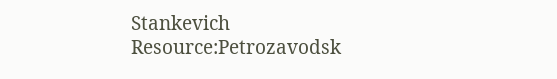Stankevich
Resource:Petrozavodsk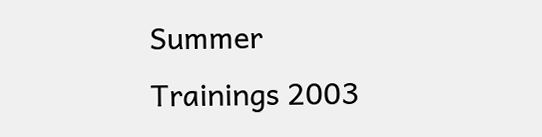Summer Trainings 2003